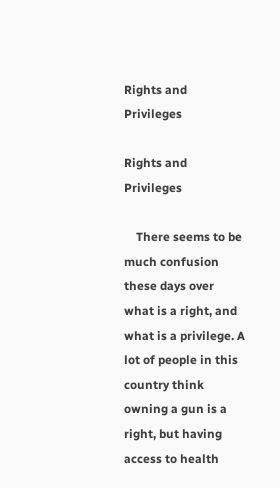Rights and Privileges

Rights and Privileges

    There seems to be much confusion these days over what is a right, and what is a privilege. A lot of people in this country think owning a gun is a right, but having access to health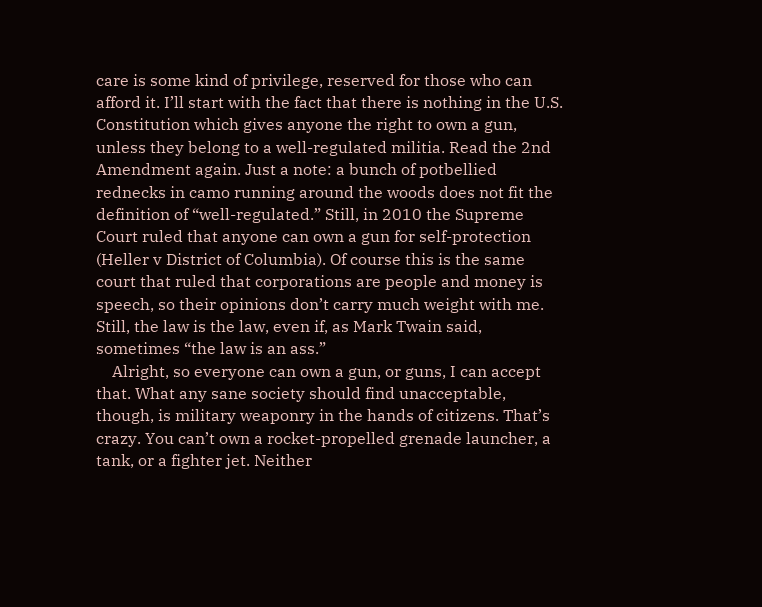care is some kind of privilege, reserved for those who can afford it. I’ll start with the fact that there is nothing in the U.S. Constitution which gives anyone the right to own a gun, unless they belong to a well-regulated militia. Read the 2nd Amendment again. Just a note: a bunch of potbellied rednecks in camo running around the woods does not fit the definition of “well-regulated.” Still, in 2010 the Supreme Court ruled that anyone can own a gun for self-protection (Heller v District of Columbia). Of course this is the same court that ruled that corporations are people and money is speech, so their opinions don’t carry much weight with me. Still, the law is the law, even if, as Mark Twain said, sometimes “the law is an ass.”
    Alright, so everyone can own a gun, or guns, I can accept that. What any sane society should find unacceptable, though, is military weaponry in the hands of citizens. That’s crazy. You can’t own a rocket-propelled grenade launcher, a tank, or a fighter jet. Neither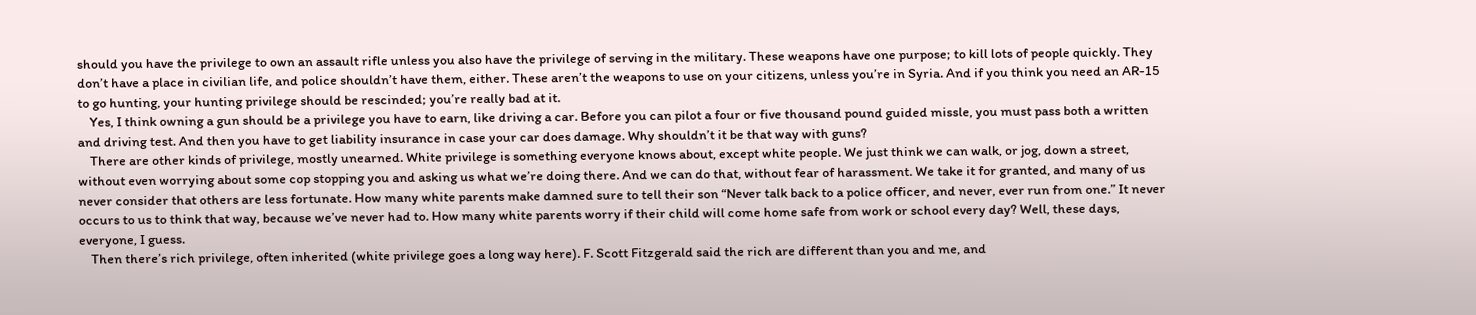should you have the privilege to own an assault rifle unless you also have the privilege of serving in the military. These weapons have one purpose; to kill lots of people quickly. They don’t have a place in civilian life, and police shouldn’t have them, either. These aren’t the weapons to use on your citizens, unless you’re in Syria. And if you think you need an AR-15 to go hunting, your hunting privilege should be rescinded; you’re really bad at it.
    Yes, I think owning a gun should be a privilege you have to earn, like driving a car. Before you can pilot a four or five thousand pound guided missle, you must pass both a written and driving test. And then you have to get liability insurance in case your car does damage. Why shouldn’t it be that way with guns?
    There are other kinds of privilege, mostly unearned. White privilege is something everyone knows about, except white people. We just think we can walk, or jog, down a street, without even worrying about some cop stopping you and asking us what we’re doing there. And we can do that, without fear of harassment. We take it for granted, and many of us never consider that others are less fortunate. How many white parents make damned sure to tell their son “Never talk back to a police officer, and never, ever run from one.” It never occurs to us to think that way, because we’ve never had to. How many white parents worry if their child will come home safe from work or school every day? Well, these days, everyone, I guess.
    Then there’s rich privilege, often inherited (white privilege goes a long way here). F. Scott Fitzgerald said the rich are different than you and me, and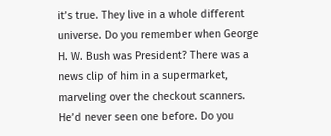it’s true. They live in a whole different universe. Do you remember when George H. W. Bush was President? There was a news clip of him in a supermarket, marveling over the checkout scanners. He’d never seen one before. Do you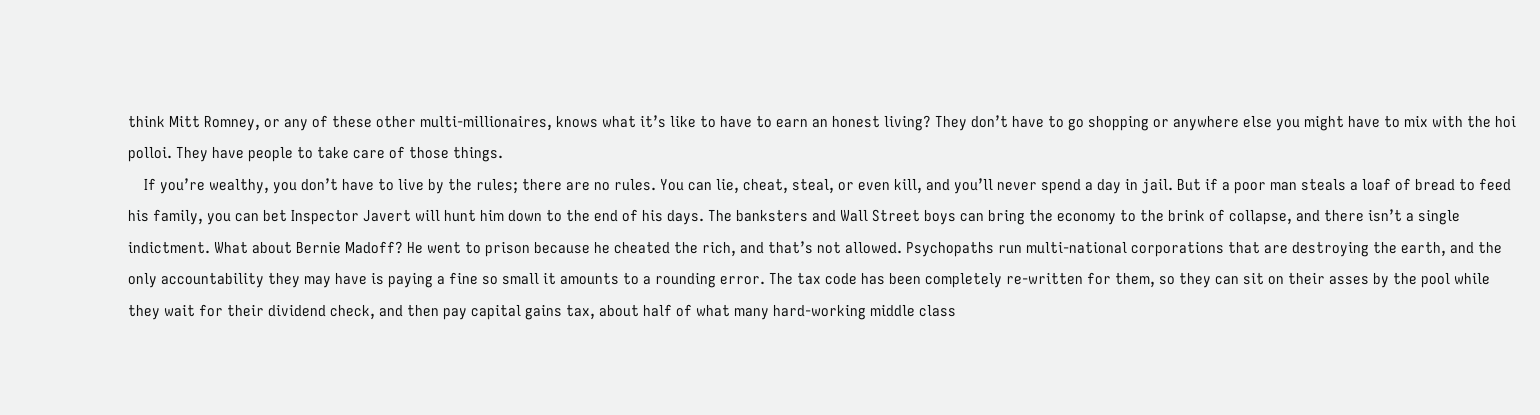think Mitt Romney, or any of these other multi-millionaires, knows what it’s like to have to earn an honest living? They don’t have to go shopping or anywhere else you might have to mix with the hoi polloi. They have people to take care of those things.
    If you’re wealthy, you don’t have to live by the rules; there are no rules. You can lie, cheat, steal, or even kill, and you’ll never spend a day in jail. But if a poor man steals a loaf of bread to feed his family, you can bet Inspector Javert will hunt him down to the end of his days. The banksters and Wall Street boys can bring the economy to the brink of collapse, and there isn’t a single indictment. What about Bernie Madoff? He went to prison because he cheated the rich, and that’s not allowed. Psychopaths run multi-national corporations that are destroying the earth, and the only accountability they may have is paying a fine so small it amounts to a rounding error. The tax code has been completely re-written for them, so they can sit on their asses by the pool while they wait for their dividend check, and then pay capital gains tax, about half of what many hard-working middle class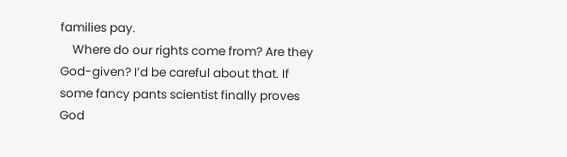families pay.
    Where do our rights come from? Are they God-given? I’d be careful about that. If some fancy pants scientist finally proves God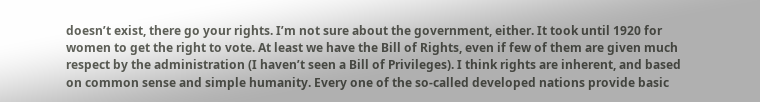doesn’t exist, there go your rights. I’m not sure about the government, either. It took until 1920 for women to get the right to vote. At least we have the Bill of Rights, even if few of them are given much respect by the administration (I haven’t seen a Bill of Privileges). I think rights are inherent, and based on common sense and simple humanity. Every one of the so-called developed nations provide basic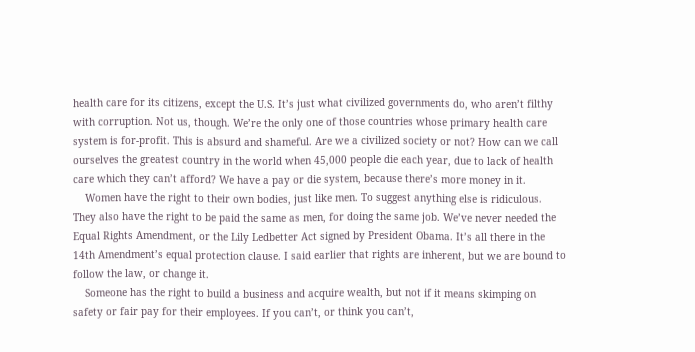health care for its citizens, except the U.S. It’s just what civilized governments do, who aren’t filthy with corruption. Not us, though. We’re the only one of those countries whose primary health care system is for-profit. This is absurd and shameful. Are we a civilized society or not? How can we call ourselves the greatest country in the world when 45,000 people die each year, due to lack of health care which they can’t afford? We have a pay or die system, because there’s more money in it.
    Women have the right to their own bodies, just like men. To suggest anything else is ridiculous. They also have the right to be paid the same as men, for doing the same job. We’ve never needed the Equal Rights Amendment, or the Lily Ledbetter Act signed by President Obama. It’s all there in the 14th Amendment’s equal protection clause. I said earlier that rights are inherent, but we are bound to follow the law, or change it.
    Someone has the right to build a business and acquire wealth, but not if it means skimping on safety or fair pay for their employees. If you can’t, or think you can’t,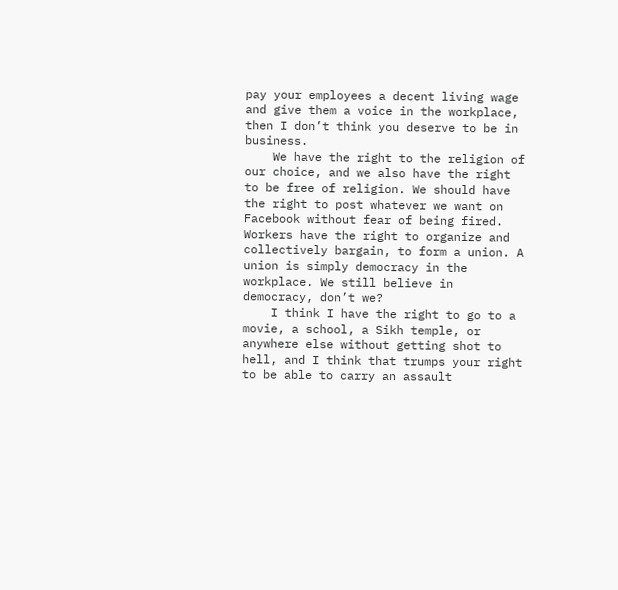pay your employees a decent living wage and give them a voice in the workplace, then I don’t think you deserve to be in business.
    We have the right to the religion of our choice, and we also have the right to be free of religion. We should have the right to post whatever we want on Facebook without fear of being fired. Workers have the right to organize and collectively bargain, to form a union. A union is simply democracy in the workplace. We still believe in democracy, don’t we?
    I think I have the right to go to a movie, a school, a Sikh temple, or anywhere else without getting shot to hell, and I think that trumps your right to be able to carry an assault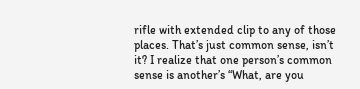rifle with extended clip to any of those places. That’s just common sense, isn’t it? I realize that one person’s common sense is another’s “What, are you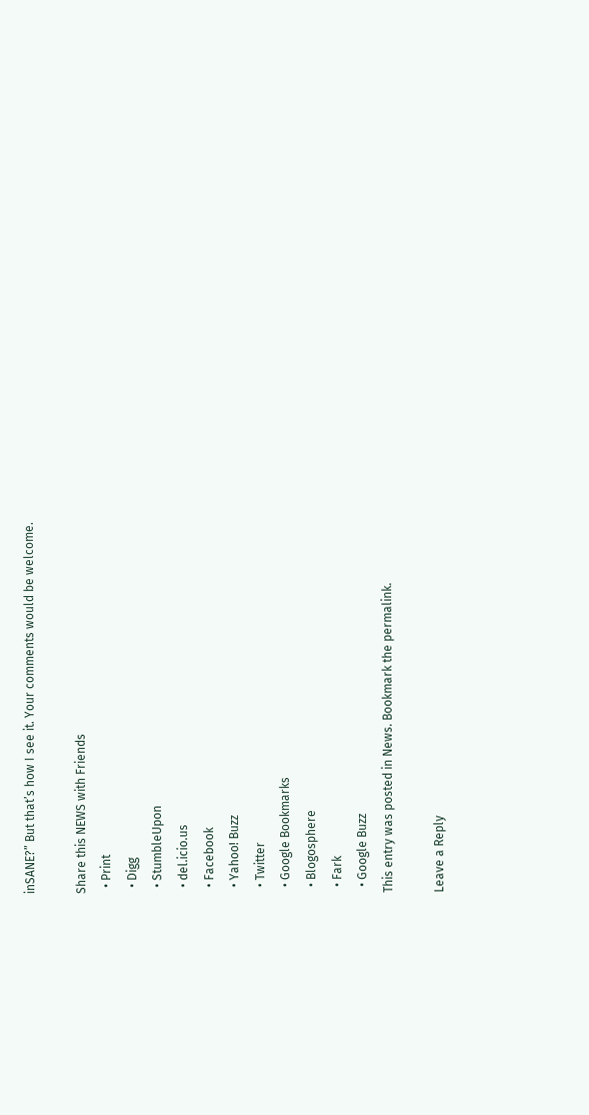inSANE?” But that’s how I see it. Your comments would be welcome.

Share this NEWS with Friends
  • Print
  • Digg
  • StumbleUpon
  • del.icio.us
  • Facebook
  • Yahoo! Buzz
  • Twitter
  • Google Bookmarks
  • Blogosphere
  • Fark
  • Google Buzz
This entry was posted in News. Bookmark the permalink.

Leave a Reply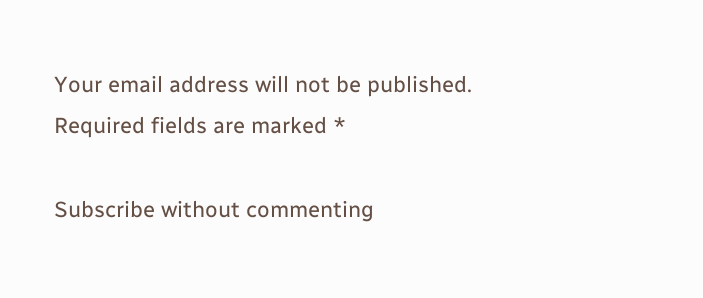Your email address will not be published. Required fields are marked *

Subscribe without commenting